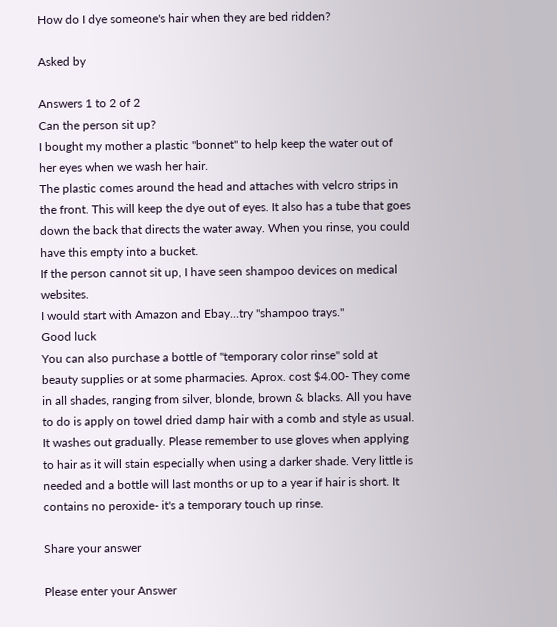How do I dye someone's hair when they are bed ridden?

Asked by

Answers 1 to 2 of 2
Can the person sit up?
I bought my mother a plastic "bonnet" to help keep the water out of her eyes when we wash her hair.
The plastic comes around the head and attaches with velcro strips in the front. This will keep the dye out of eyes. It also has a tube that goes down the back that directs the water away. When you rinse, you could have this empty into a bucket.
If the person cannot sit up, I have seen shampoo devices on medical websites.
I would start with Amazon and Ebay...try "shampoo trays."
Good luck
You can also purchase a bottle of "temporary color rinse" sold at beauty supplies or at some pharmacies. Aprox. cost $4.00- They come in all shades, ranging from silver, blonde, brown & blacks. All you have to do is apply on towel dried damp hair with a comb and style as usual. It washes out gradually. Please remember to use gloves when applying to hair as it will stain especially when using a darker shade. Very little is needed and a bottle will last months or up to a year if hair is short. It contains no peroxide- it's a temporary touch up rinse.

Share your answer

Please enter your Answer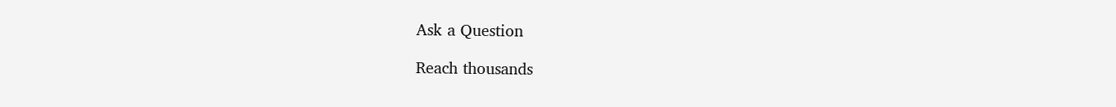Ask a Question

Reach thousands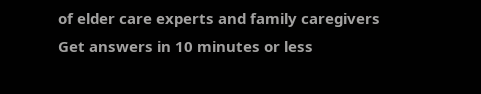of elder care experts and family caregivers
Get answers in 10 minutes or less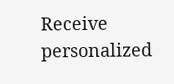Receive personalized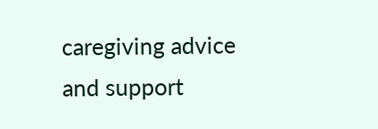caregiving advice and support